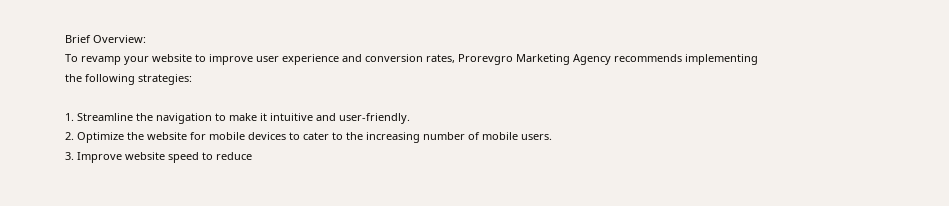Brief Overview:
To revamp your website to improve user experience and conversion rates, Prorevgro Marketing Agency recommends implementing the following strategies:

1. Streamline the navigation to make it intuitive and user-friendly.
2. Optimize the website for mobile devices to cater to the increasing number of mobile users.
3. Improve website speed to reduce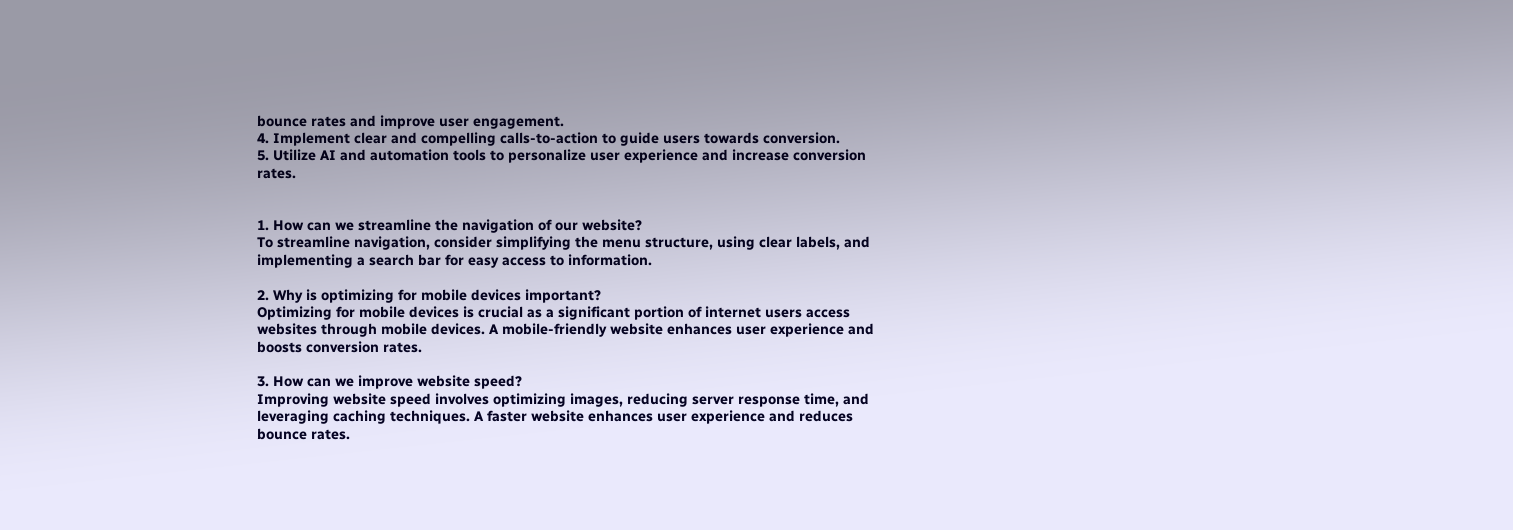bounce rates and improve user engagement.
4. Implement clear and compelling calls-to-action to guide users towards conversion.
5. Utilize AI and automation tools to personalize user experience and increase conversion rates.


1. How can we streamline the navigation of our website?
To streamline navigation, consider simplifying the menu structure, using clear labels, and implementing a search bar for easy access to information.

2. Why is optimizing for mobile devices important?
Optimizing for mobile devices is crucial as a significant portion of internet users access websites through mobile devices. A mobile-friendly website enhances user experience and boosts conversion rates.

3. How can we improve website speed?
Improving website speed involves optimizing images, reducing server response time, and leveraging caching techniques. A faster website enhances user experience and reduces bounce rates.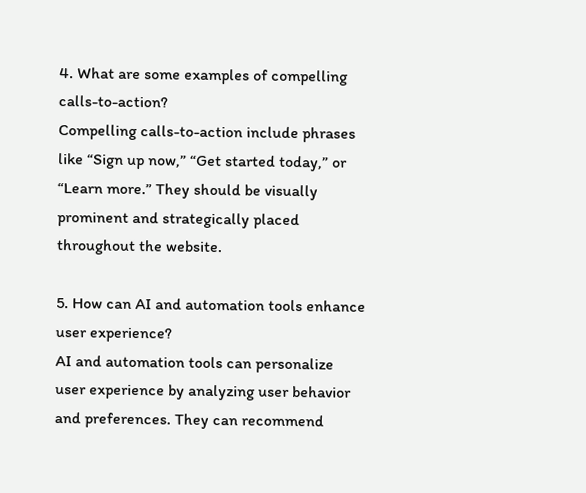4. What are some examples of compelling calls-to-action?
Compelling calls-to-action include phrases like “Sign up now,” “Get started today,” or “Learn more.” They should be visually prominent and strategically placed throughout the website.

5. How can AI and automation tools enhance user experience?
AI and automation tools can personalize user experience by analyzing user behavior and preferences. They can recommend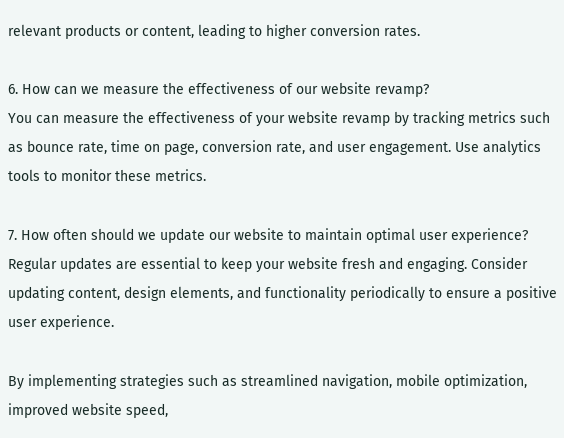relevant products or content, leading to higher conversion rates.

6. How can we measure the effectiveness of our website revamp?
You can measure the effectiveness of your website revamp by tracking metrics such as bounce rate, time on page, conversion rate, and user engagement. Use analytics tools to monitor these metrics.

7. How often should we update our website to maintain optimal user experience?
Regular updates are essential to keep your website fresh and engaging. Consider updating content, design elements, and functionality periodically to ensure a positive user experience.

By implementing strategies such as streamlined navigation, mobile optimization, improved website speed,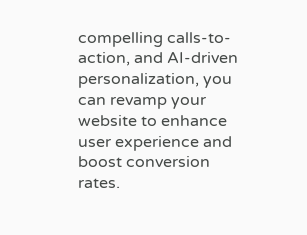compelling calls-to-action, and AI-driven personalization, you can revamp your website to enhance user experience and boost conversion rates.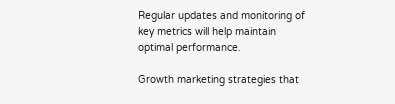Regular updates and monitoring of key metrics will help maintain optimal performance.

Growth marketing strategies that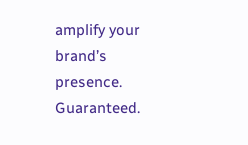amplify your brand’s presence. Guaranteed.